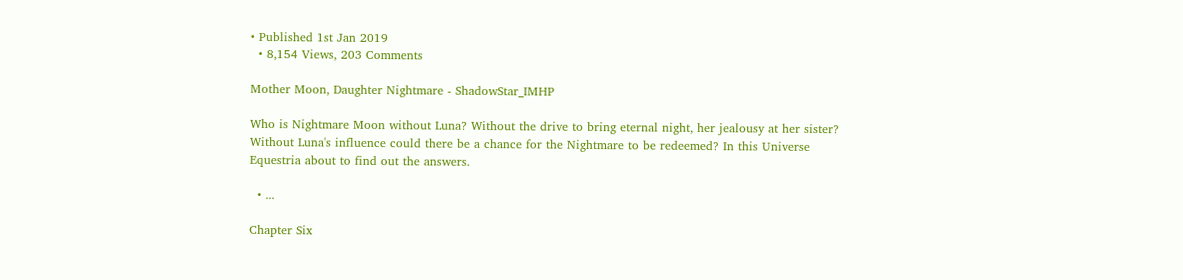• Published 1st Jan 2019
  • 8,154 Views, 203 Comments

Mother Moon, Daughter Nightmare - ShadowStar_IMHP

Who is Nightmare Moon without Luna? Without the drive to bring eternal night, her jealousy at her sister? Without Luna's influence could there be a chance for the Nightmare to be redeemed? In this Universe Equestria about to find out the answers.

  • ...

Chapter Six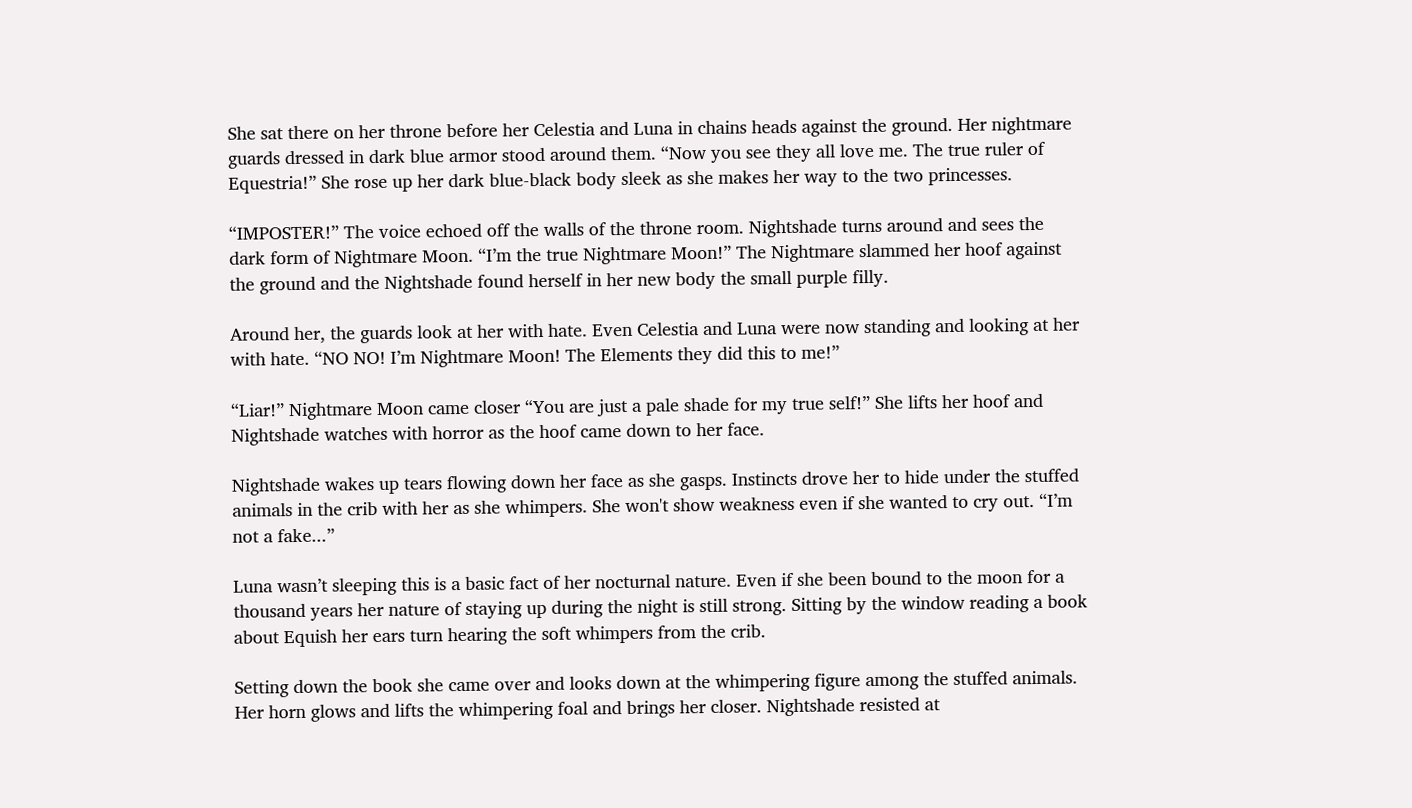She sat there on her throne before her Celestia and Luna in chains heads against the ground. Her nightmare guards dressed in dark blue armor stood around them. “Now you see they all love me. The true ruler of Equestria!” She rose up her dark blue-black body sleek as she makes her way to the two princesses.

“IMPOSTER!” The voice echoed off the walls of the throne room. Nightshade turns around and sees the dark form of Nightmare Moon. “I’m the true Nightmare Moon!” The Nightmare slammed her hoof against the ground and the Nightshade found herself in her new body the small purple filly.

Around her, the guards look at her with hate. Even Celestia and Luna were now standing and looking at her with hate. “NO NO! I’m Nightmare Moon! The Elements they did this to me!”

“Liar!” Nightmare Moon came closer “You are just a pale shade for my true self!” She lifts her hoof and Nightshade watches with horror as the hoof came down to her face.

Nightshade wakes up tears flowing down her face as she gasps. Instincts drove her to hide under the stuffed animals in the crib with her as she whimpers. She won't show weakness even if she wanted to cry out. “I’m not a fake...”

Luna wasn’t sleeping this is a basic fact of her nocturnal nature. Even if she been bound to the moon for a thousand years her nature of staying up during the night is still strong. Sitting by the window reading a book about Equish her ears turn hearing the soft whimpers from the crib.

Setting down the book she came over and looks down at the whimpering figure among the stuffed animals. Her horn glows and lifts the whimpering foal and brings her closer. Nightshade resisted at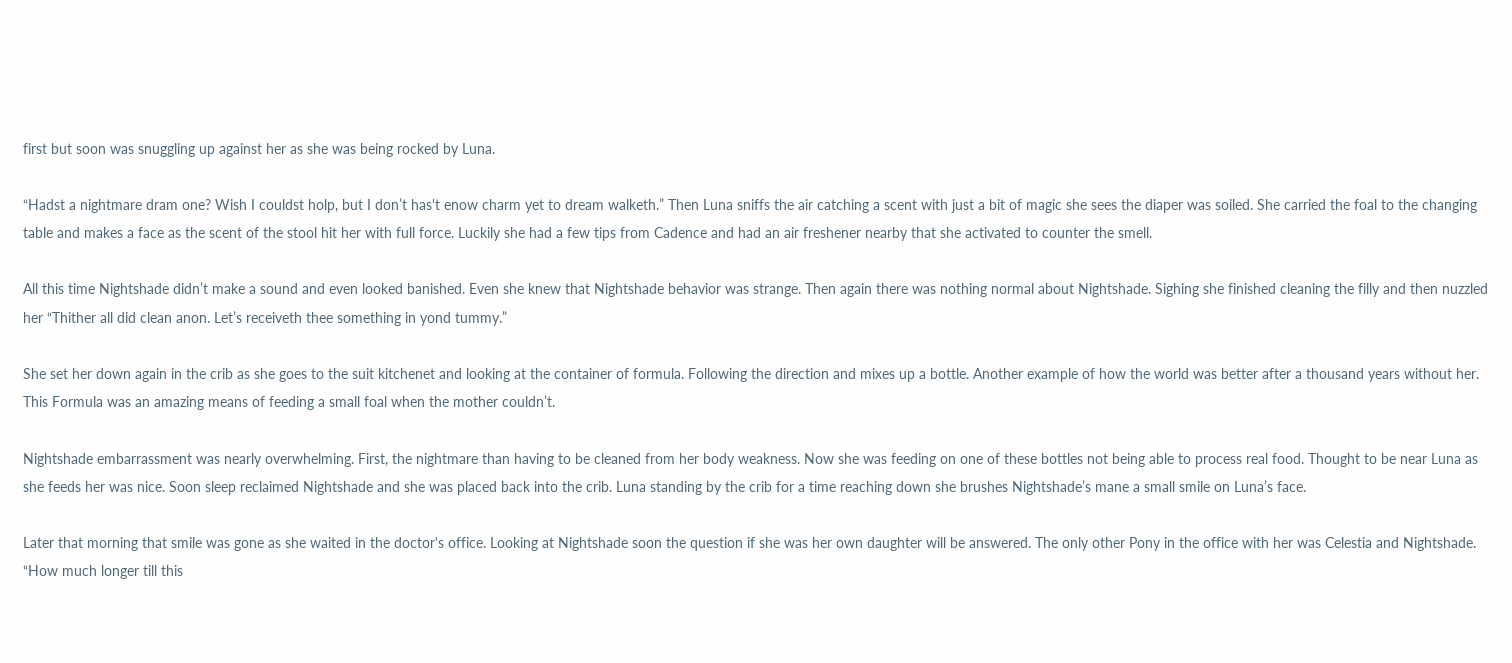first but soon was snuggling up against her as she was being rocked by Luna.

“Hadst a nightmare dram one? Wish I couldst holp, but I don’t has't enow charm yet to dream walketh.” Then Luna sniffs the air catching a scent with just a bit of magic she sees the diaper was soiled. She carried the foal to the changing table and makes a face as the scent of the stool hit her with full force. Luckily she had a few tips from Cadence and had an air freshener nearby that she activated to counter the smell.

All this time Nightshade didn’t make a sound and even looked banished. Even she knew that Nightshade behavior was strange. Then again there was nothing normal about Nightshade. Sighing she finished cleaning the filly and then nuzzled her “Thither all did clean anon. Let’s receiveth thee something in yond tummy.”

She set her down again in the crib as she goes to the suit kitchenet and looking at the container of formula. Following the direction and mixes up a bottle. Another example of how the world was better after a thousand years without her. This Formula was an amazing means of feeding a small foal when the mother couldn’t.

Nightshade embarrassment was nearly overwhelming. First, the nightmare than having to be cleaned from her body weakness. Now she was feeding on one of these bottles not being able to process real food. Thought to be near Luna as she feeds her was nice. Soon sleep reclaimed Nightshade and she was placed back into the crib. Luna standing by the crib for a time reaching down she brushes Nightshade’s mane a small smile on Luna’s face.

Later that morning that smile was gone as she waited in the doctor's office. Looking at Nightshade soon the question if she was her own daughter will be answered. The only other Pony in the office with her was Celestia and Nightshade. “How much longer till this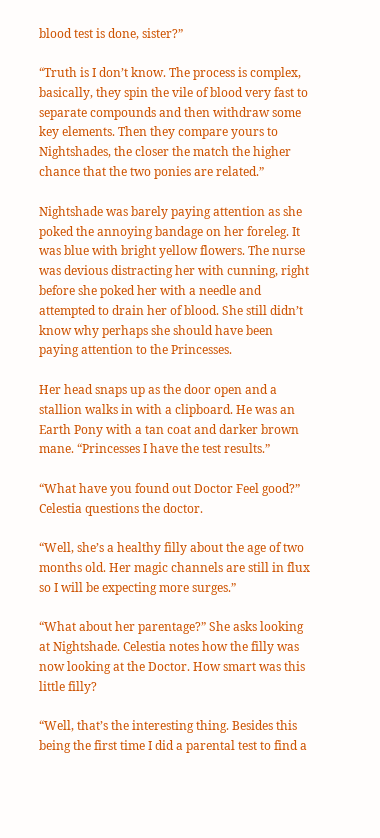blood test is done, sister?”

“Truth is I don’t know. The process is complex, basically, they spin the vile of blood very fast to separate compounds and then withdraw some key elements. Then they compare yours to Nightshades, the closer the match the higher chance that the two ponies are related.”

Nightshade was barely paying attention as she poked the annoying bandage on her foreleg. It was blue with bright yellow flowers. The nurse was devious distracting her with cunning, right before she poked her with a needle and attempted to drain her of blood. She still didn’t know why perhaps she should have been paying attention to the Princesses.

Her head snaps up as the door open and a stallion walks in with a clipboard. He was an Earth Pony with a tan coat and darker brown mane. “Princesses I have the test results.”

“What have you found out Doctor Feel good?” Celestia questions the doctor.

“Well, she’s a healthy filly about the age of two months old. Her magic channels are still in flux so I will be expecting more surges.”

“What about her parentage?” She asks looking at Nightshade. Celestia notes how the filly was now looking at the Doctor. How smart was this little filly?

“Well, that’s the interesting thing. Besides this being the first time I did a parental test to find a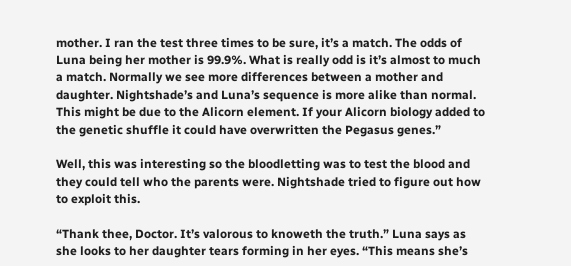mother. I ran the test three times to be sure, it’s a match. The odds of Luna being her mother is 99.9%. What is really odd is it’s almost to much a match. Normally we see more differences between a mother and daughter. Nightshade’s and Luna’s sequence is more alike than normal. This might be due to the Alicorn element. If your Alicorn biology added to the genetic shuffle it could have overwritten the Pegasus genes.”

Well, this was interesting so the bloodletting was to test the blood and they could tell who the parents were. Nightshade tried to figure out how to exploit this.

“Thank thee, Doctor. It’s valorous to knoweth the truth.” Luna says as she looks to her daughter tears forming in her eyes. “This means she’s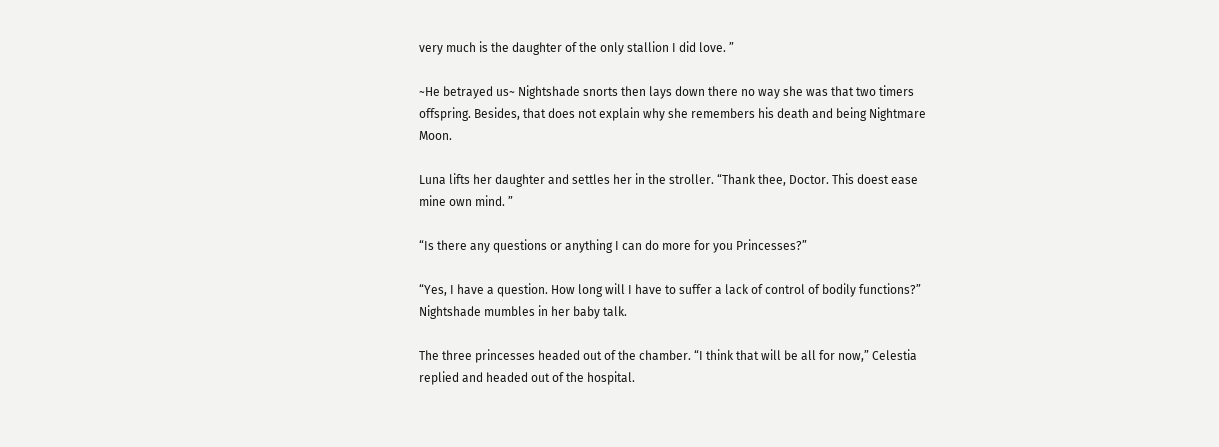very much is the daughter of the only stallion I did love. ”

~He betrayed us~ Nightshade snorts then lays down there no way she was that two timers offspring. Besides, that does not explain why she remembers his death and being Nightmare Moon.

Luna lifts her daughter and settles her in the stroller. “Thank thee, Doctor. This doest ease mine own mind. ”

“Is there any questions or anything I can do more for you Princesses?”

“Yes, I have a question. How long will I have to suffer a lack of control of bodily functions?” Nightshade mumbles in her baby talk.

The three princesses headed out of the chamber. “I think that will be all for now,” Celestia replied and headed out of the hospital.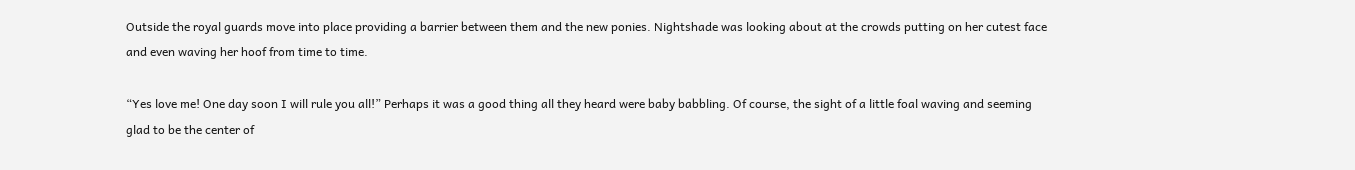Outside the royal guards move into place providing a barrier between them and the new ponies. Nightshade was looking about at the crowds putting on her cutest face and even waving her hoof from time to time.

“Yes love me! One day soon I will rule you all!” Perhaps it was a good thing all they heard were baby babbling. Of course, the sight of a little foal waving and seeming glad to be the center of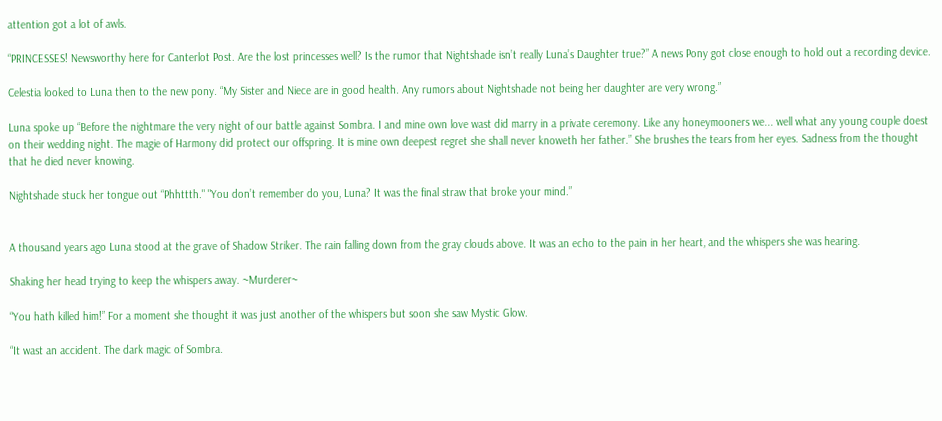attention got a lot of awls.

“PRINCESSES! Newsworthy here for Canterlot Post. Are the lost princesses well? Is the rumor that Nightshade isn’t really Luna’s Daughter true?” A news Pony got close enough to hold out a recording device.

Celestia looked to Luna then to the new pony. “My Sister and Niece are in good health. Any rumors about Nightshade not being her daughter are very wrong.”

Luna spoke up “Before the nightmare the very night of our battle against Sombra. I and mine own love wast did marry in a private ceremony. Like any honeymooners we... well what any young couple doest on their wedding night. The magie of Harmony did protect our offspring. It is mine own deepest regret she shall never knoweth her father.” She brushes the tears from her eyes. Sadness from the thought that he died never knowing.

Nightshade stuck her tongue out “Phhttth." "You don’t remember do you, Luna? It was the final straw that broke your mind.”


A thousand years ago Luna stood at the grave of Shadow Striker. The rain falling down from the gray clouds above. It was an echo to the pain in her heart, and the whispers she was hearing.

Shaking her head trying to keep the whispers away. ~Murderer~

“You hath killed him!” For a moment she thought it was just another of the whispers but soon she saw Mystic Glow.

“It wast an accident. The dark magic of Sombra.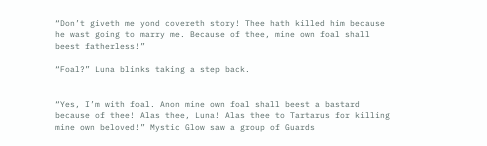“Don’t giveth me yond covereth story! Thee hath killed him because he wast going to marry me. Because of thee, mine own foal shall beest fatherless!”

“Foal?” Luna blinks taking a step back.


“Yes, I’m with foal. Anon mine own foal shall beest a bastard because of thee! Alas thee, Luna! Alas thee to Tartarus for killing mine own beloved!” Mystic Glow saw a group of Guards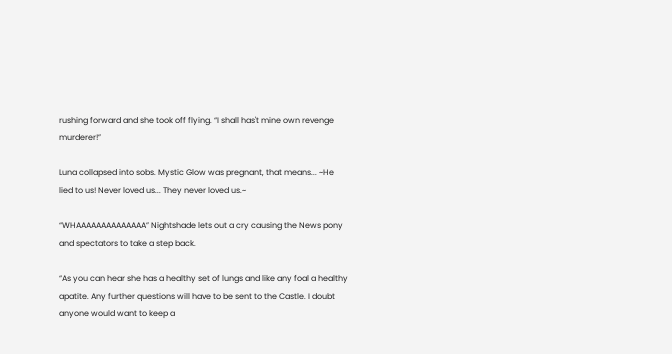rushing forward and she took off flying. “I shall has't mine own revenge murderer!”

Luna collapsed into sobs. Mystic Glow was pregnant, that means... ~He lied to us! Never loved us... They never loved us.~

“WHAAAAAAAAAAAAAA” Nightshade lets out a cry causing the News pony and spectators to take a step back.

“As you can hear she has a healthy set of lungs and like any foal a healthy apatite. Any further questions will have to be sent to the Castle. I doubt anyone would want to keep a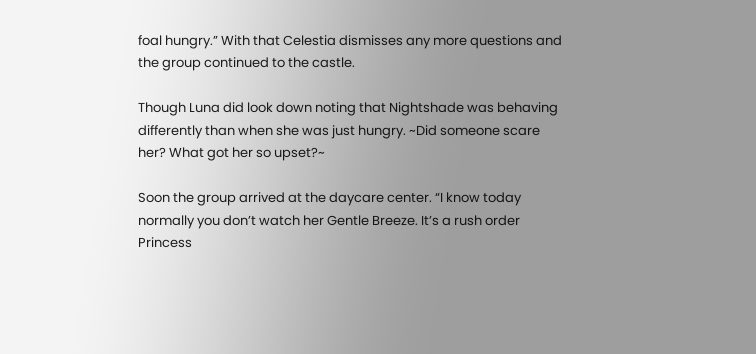foal hungry.” With that Celestia dismisses any more questions and the group continued to the castle.

Though Luna did look down noting that Nightshade was behaving differently than when she was just hungry. ~Did someone scare her? What got her so upset?~

Soon the group arrived at the daycare center. “I know today normally you don’t watch her Gentle Breeze. It’s a rush order Princess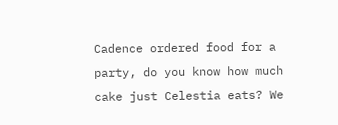Cadence ordered food for a party, do you know how much cake just Celestia eats? We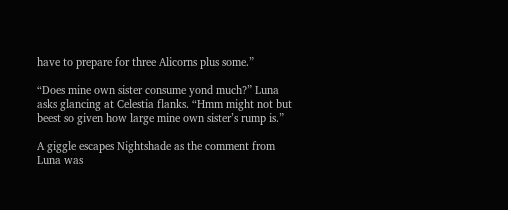have to prepare for three Alicorns plus some.”

“Does mine own sister consume yond much?” Luna asks glancing at Celestia flanks. “Hmm might not but beest so given how large mine own sister’s rump is.”

A giggle escapes Nightshade as the comment from Luna was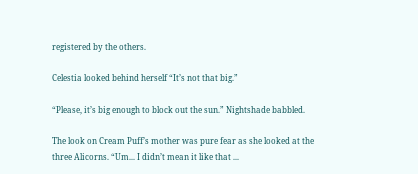registered by the others.

Celestia looked behind herself “It’s not that big.”

“Please, it’s big enough to block out the sun.” Nightshade babbled.

The look on Cream Puff’s mother was pure fear as she looked at the three Alicorns. “Um... I didn’t mean it like that ...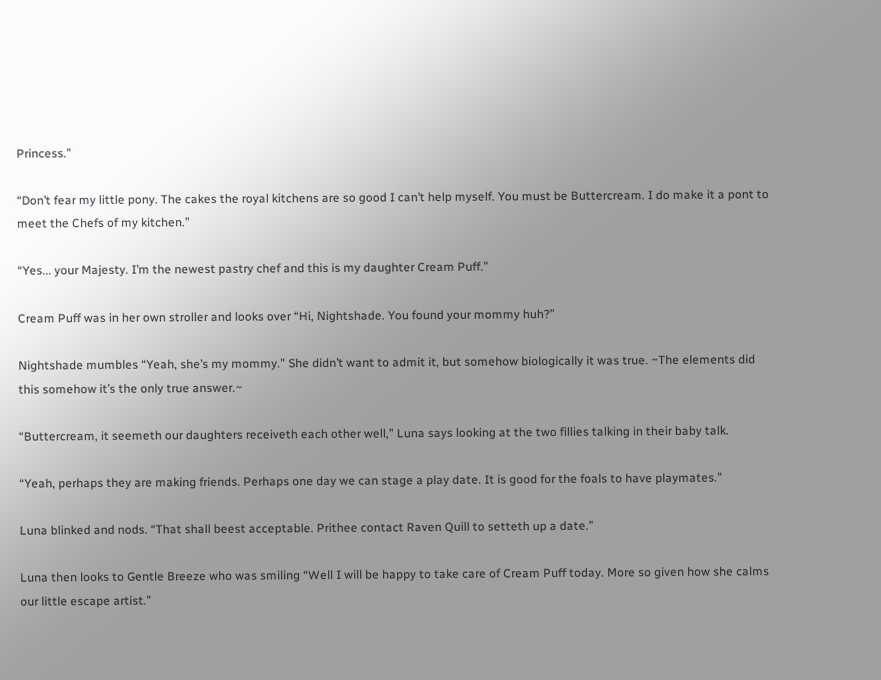Princess.”

“Don’t fear my little pony. The cakes the royal kitchens are so good I can’t help myself. You must be Buttercream. I do make it a pont to meet the Chefs of my kitchen.”

“Yes... your Majesty. I’m the newest pastry chef and this is my daughter Cream Puff.”

Cream Puff was in her own stroller and looks over “Hi, Nightshade. You found your mommy huh?”

Nightshade mumbles “Yeah, she’s my mommy.” She didn’t want to admit it, but somehow biologically it was true. ~The elements did this somehow it’s the only true answer.~

“Buttercream, it seemeth our daughters receiveth each other well,” Luna says looking at the two fillies talking in their baby talk.

“Yeah, perhaps they are making friends. Perhaps one day we can stage a play date. It is good for the foals to have playmates.”

Luna blinked and nods. “That shall beest acceptable. Prithee contact Raven Quill to setteth up a date.”

Luna then looks to Gentle Breeze who was smiling “Well I will be happy to take care of Cream Puff today. More so given how she calms our little escape artist.”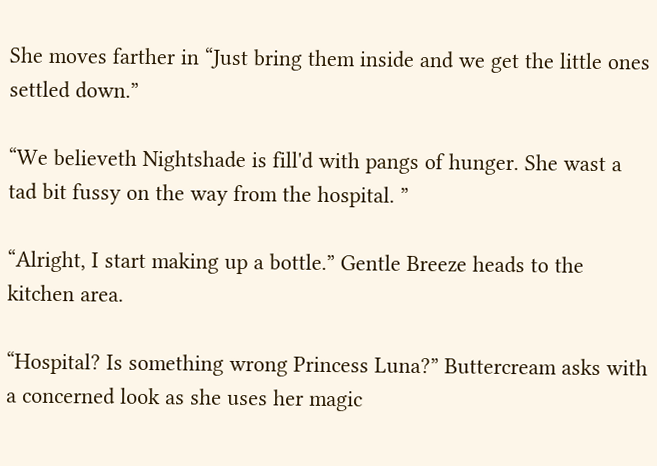She moves farther in “Just bring them inside and we get the little ones settled down.”

“We believeth Nightshade is fill'd with pangs of hunger. She wast a tad bit fussy on the way from the hospital. ”

“Alright, I start making up a bottle.” Gentle Breeze heads to the kitchen area.

“Hospital? Is something wrong Princess Luna?” Buttercream asks with a concerned look as she uses her magic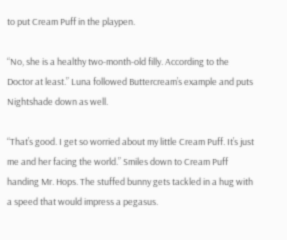to put Cream Puff in the playpen.

“No, she is a healthy two-month-old filly. According to the Doctor at least.” Luna followed Buttercream’s example and puts Nightshade down as well.

“That’s good. I get so worried about my little Cream Puff. It’s just me and her facing the world.” Smiles down to Cream Puff handing Mr. Hops. The stuffed bunny gets tackled in a hug with a speed that would impress a pegasus.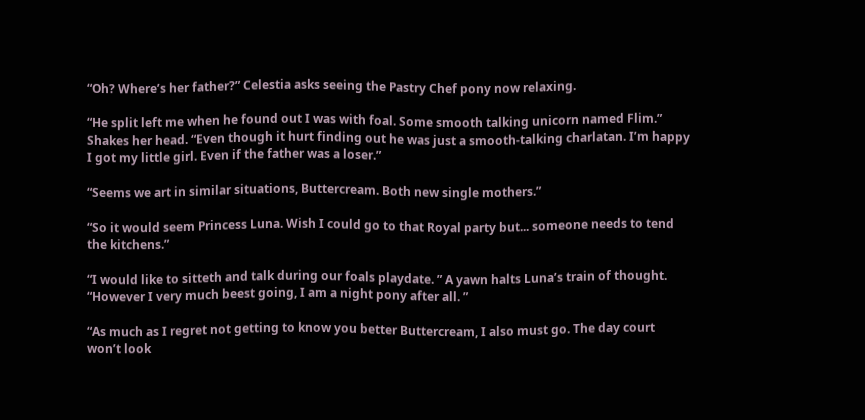“Oh? Where’s her father?” Celestia asks seeing the Pastry Chef pony now relaxing.

“He split left me when he found out I was with foal. Some smooth talking unicorn named Flim.” Shakes her head. “Even though it hurt finding out he was just a smooth-talking charlatan. I’m happy I got my little girl. Even if the father was a loser.”

“Seems we art in similar situations, Buttercream. Both new single mothers.”

“So it would seem Princess Luna. Wish I could go to that Royal party but... someone needs to tend the kitchens.”

“I would like to sitteth and talk during our foals playdate. ” A yawn halts Luna’s train of thought. “However I very much beest going, I am a night pony after all. ”

“As much as I regret not getting to know you better Buttercream, I also must go. The day court won’t look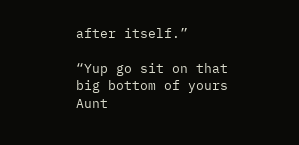after itself.”

“Yup go sit on that big bottom of yours Aunt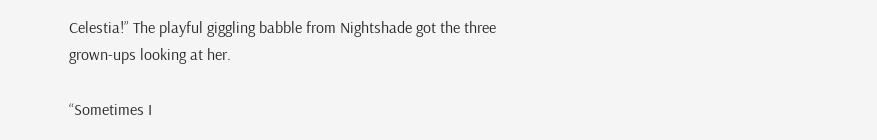Celestia!” The playful giggling babble from Nightshade got the three grown-ups looking at her.

“Sometimes I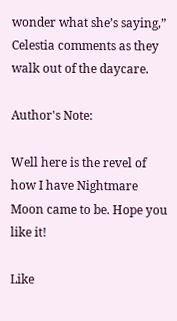wonder what she’s saying,” Celestia comments as they walk out of the daycare.

Author's Note:

Well here is the revel of how I have Nightmare Moon came to be. Hope you like it!

Like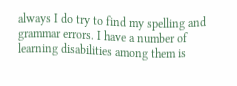always I do try to find my spelling and grammar errors. I have a number of learning disabilities among them is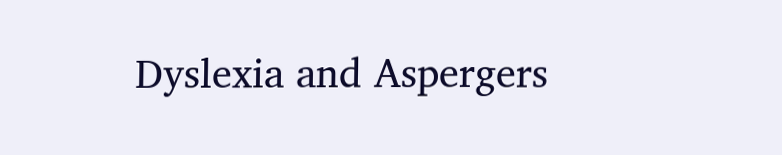Dyslexia and Aspergers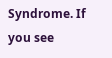Syndrome. If you see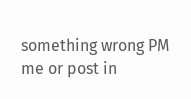something wrong PM me or post in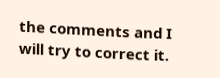the comments and I will try to correct it.